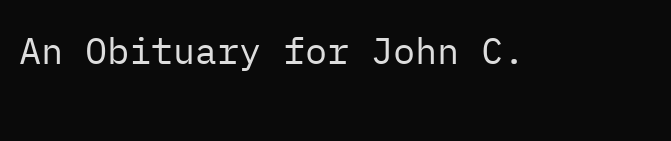An Obituary for John C.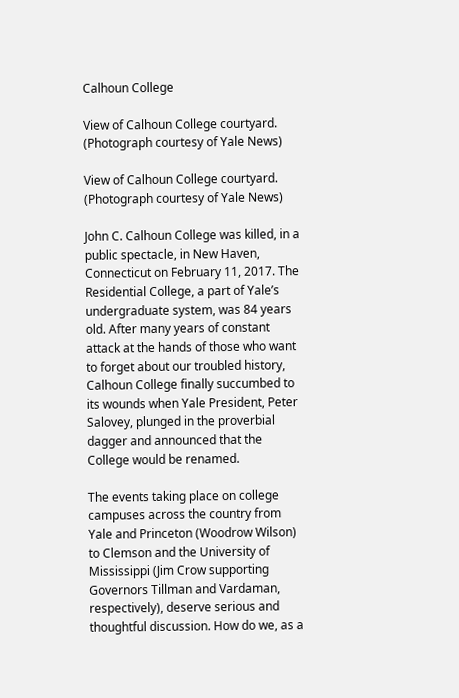Calhoun College

View of Calhoun College courtyard. (Photograph courtesy of Yale News)

View of Calhoun College courtyard. (Photograph courtesy of Yale News)

John C. Calhoun College was killed, in a public spectacle, in New Haven, Connecticut on February 11, 2017. The Residential College, a part of Yale’s undergraduate system, was 84 years old. After many years of constant attack at the hands of those who want to forget about our troubled history, Calhoun College finally succumbed to its wounds when Yale President, Peter Salovey, plunged in the proverbial dagger and announced that the College would be renamed.

The events taking place on college campuses across the country from Yale and Princeton (Woodrow Wilson) to Clemson and the University of Mississippi (Jim Crow supporting Governors Tillman and Vardaman, respectively), deserve serious and thoughtful discussion. How do we, as a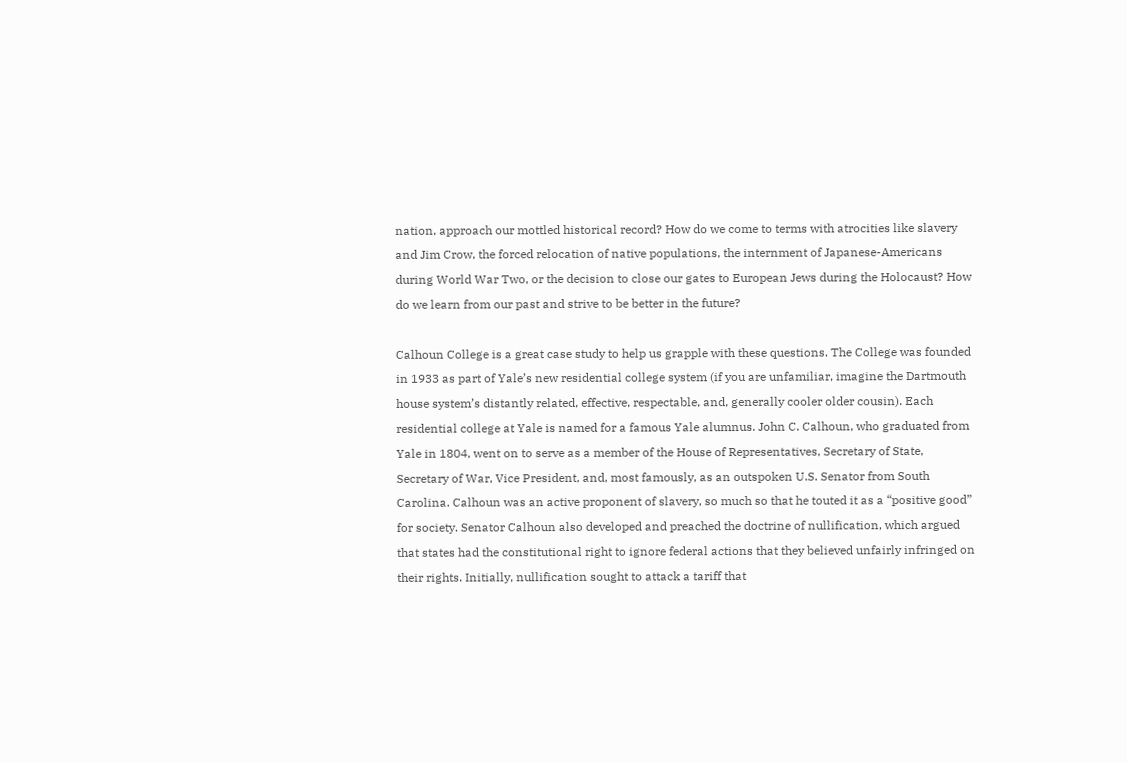nation, approach our mottled historical record? How do we come to terms with atrocities like slavery and Jim Crow, the forced relocation of native populations, the internment of Japanese-Americans during World War Two, or the decision to close our gates to European Jews during the Holocaust? How do we learn from our past and strive to be better in the future?

Calhoun College is a great case study to help us grapple with these questions. The College was founded in 1933 as part of Yale’s new residential college system (if you are unfamiliar, imagine the Dartmouth house system’s distantly related, effective, respectable, and, generally cooler older cousin). Each residential college at Yale is named for a famous Yale alumnus. John C. Calhoun, who graduated from Yale in 1804, went on to serve as a member of the House of Representatives, Secretary of State, Secretary of War, Vice President, and, most famously, as an outspoken U.S. Senator from South Carolina. Calhoun was an active proponent of slavery, so much so that he touted it as a “positive good” for society. Senator Calhoun also developed and preached the doctrine of nullification, which argued that states had the constitutional right to ignore federal actions that they believed unfairly infringed on their rights. Initially, nullification sought to attack a tariff that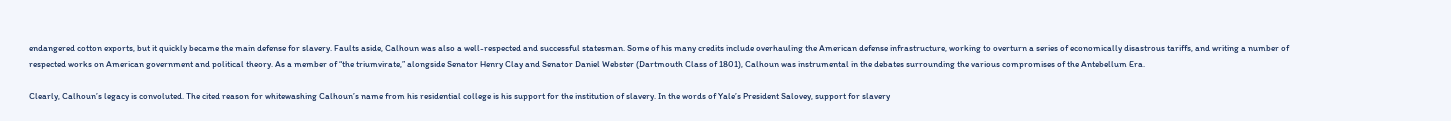endangered cotton exports, but it quickly became the main defense for slavery. Faults aside, Calhoun was also a well-respected and successful statesman. Some of his many credits include overhauling the American defense infrastructure, working to overturn a series of economically disastrous tariffs, and writing a number of respected works on American government and political theory. As a member of “the triumvirate,” alongside Senator Henry Clay and Senator Daniel Webster (Dartmouth Class of 1801), Calhoun was instrumental in the debates surrounding the various compromises of the Antebellum Era.

Clearly, Calhoun’s legacy is convoluted. The cited reason for whitewashing Calhoun’s name from his residential college is his support for the institution of slavery. In the words of Yale’s President Salovey, support for slavery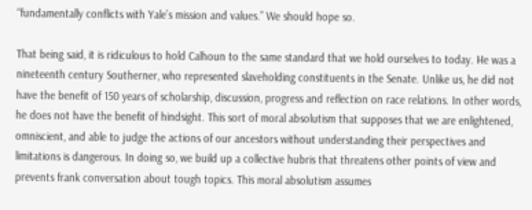“fundamentally conflicts with Yale’s mission and values.” We should hope so.

That being said, it is ridiculous to hold Calhoun to the same standard that we hold ourselves to today. He was a nineteenth century Southerner, who represented slaveholding constituents in the Senate. Unlike us, he did not have the benefit of 150 years of scholarship, discussion, progress and reflection on race relations. In other words, he does not have the benefit of hindsight. This sort of moral absolutism that supposes that we are enlightened, omniscient, and able to judge the actions of our ancestors without understanding their perspectives and limitations is dangerous. In doing so, we build up a collective hubris that threatens other points of view and prevents frank conversation about tough topics. This moral absolutism assumes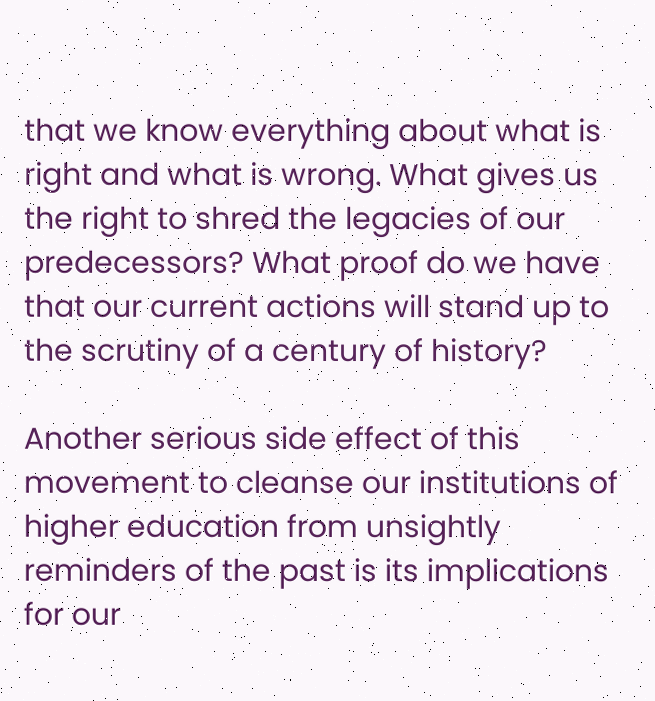that we know everything about what is right and what is wrong. What gives us the right to shred the legacies of our predecessors? What proof do we have that our current actions will stand up to the scrutiny of a century of history?

Another serious side effect of this movement to cleanse our institutions of higher education from unsightly reminders of the past is its implications for our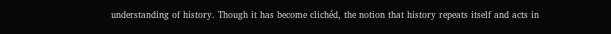understanding of history. Though it has become clichéd, the notion that history repeats itself and acts in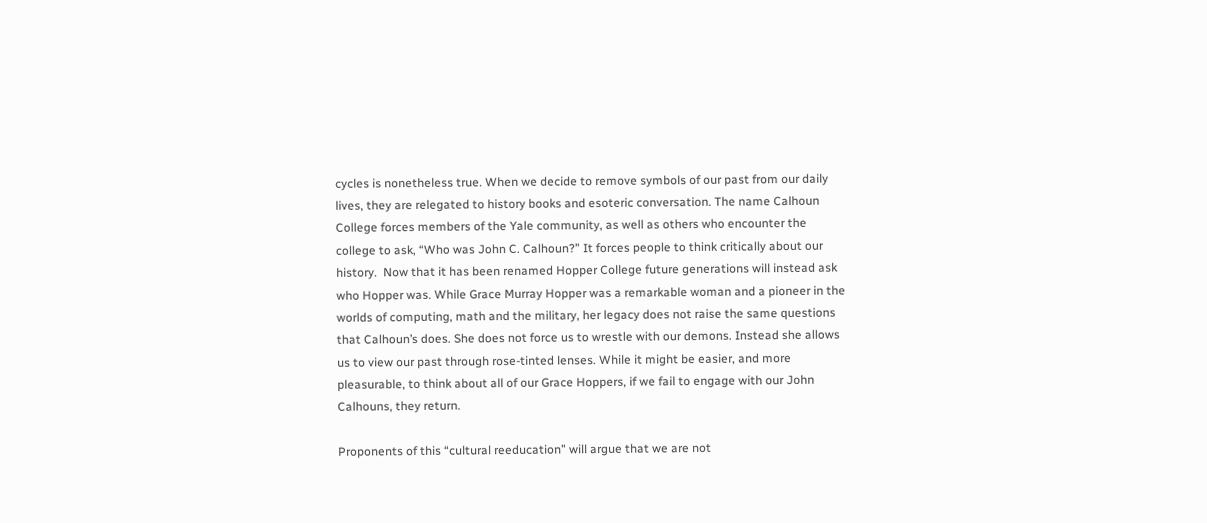cycles is nonetheless true. When we decide to remove symbols of our past from our daily lives, they are relegated to history books and esoteric conversation. The name Calhoun College forces members of the Yale community, as well as others who encounter the college to ask, “Who was John C. Calhoun?” It forces people to think critically about our history.  Now that it has been renamed Hopper College future generations will instead ask who Hopper was. While Grace Murray Hopper was a remarkable woman and a pioneer in the worlds of computing, math and the military, her legacy does not raise the same questions that Calhoun’s does. She does not force us to wrestle with our demons. Instead she allows us to view our past through rose-tinted lenses. While it might be easier, and more pleasurable, to think about all of our Grace Hoppers, if we fail to engage with our John Calhouns, they return.

Proponents of this “cultural reeducation” will argue that we are not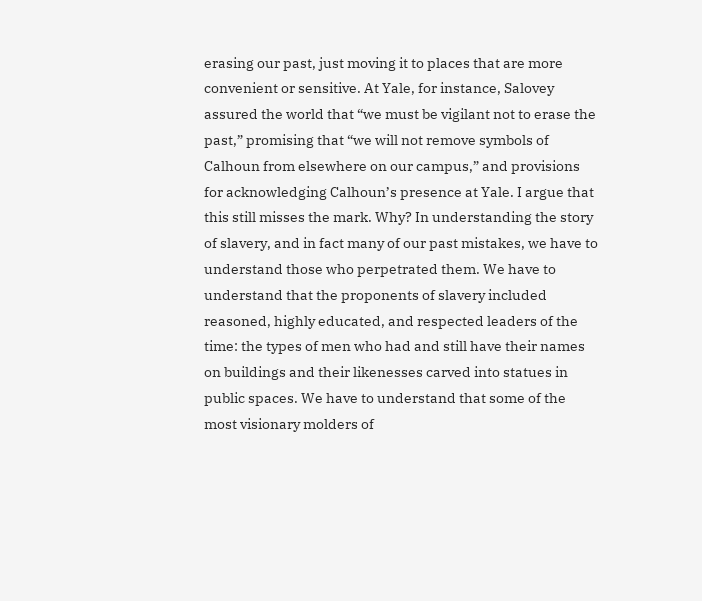erasing our past, just moving it to places that are more convenient or sensitive. At Yale, for instance, Salovey assured the world that “we must be vigilant not to erase the past,” promising that “we will not remove symbols of Calhoun from elsewhere on our campus,” and provisions for acknowledging Calhoun’s presence at Yale. I argue that this still misses the mark. Why? In understanding the story of slavery, and in fact many of our past mistakes, we have to understand those who perpetrated them. We have to understand that the proponents of slavery included reasoned, highly educated, and respected leaders of the time: the types of men who had and still have their names on buildings and their likenesses carved into statues in public spaces. We have to understand that some of the most visionary molders of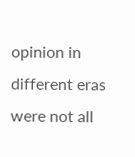opinion in different eras were not all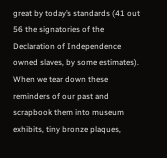great by today’s standards (41 out 56 the signatories of the Declaration of Independence owned slaves, by some estimates). When we tear down these reminders of our past and scrapbook them into museum exhibits, tiny bronze plaques,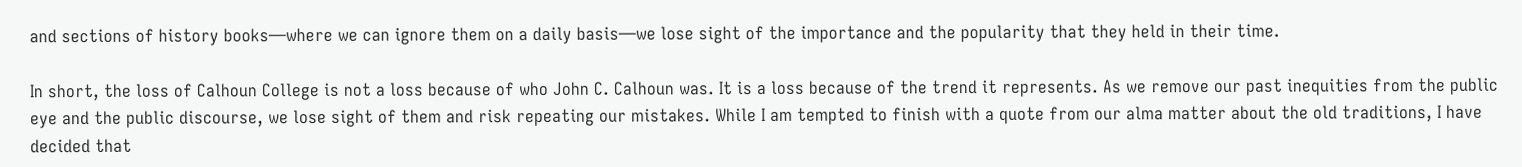and sections of history books—where we can ignore them on a daily basis—we lose sight of the importance and the popularity that they held in their time.

In short, the loss of Calhoun College is not a loss because of who John C. Calhoun was. It is a loss because of the trend it represents. As we remove our past inequities from the public eye and the public discourse, we lose sight of them and risk repeating our mistakes. While I am tempted to finish with a quote from our alma matter about the old traditions, I have decided that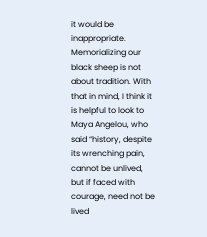it would be inappropriate. Memorializing our black sheep is not about tradition. With that in mind, I think it is helpful to look to Maya Angelou, who said “history, despite its wrenching pain, cannot be unlived, but if faced with courage, need not be lived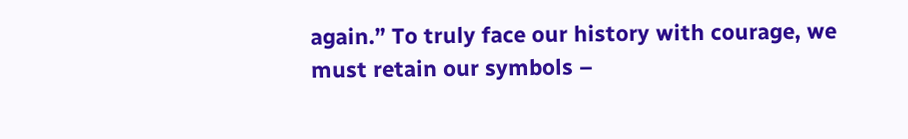again.” To truly face our history with courage, we must retain our symbols –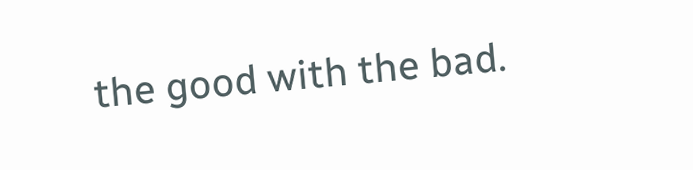the good with the bad.